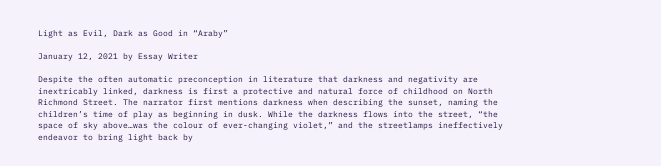Light as Evil, Dark as Good in “Araby”

January 12, 2021 by Essay Writer

Despite the often automatic preconception in literature that darkness and negativity are inextricably linked, darkness is first a protective and natural force of childhood on North Richmond Street. The narrator first mentions darkness when describing the sunset, naming the children’s time of play as beginning in dusk. While the darkness flows into the street, “the space of sky above…was the colour of ever-changing violet,” and the streetlamps ineffectively endeavor to bring light back by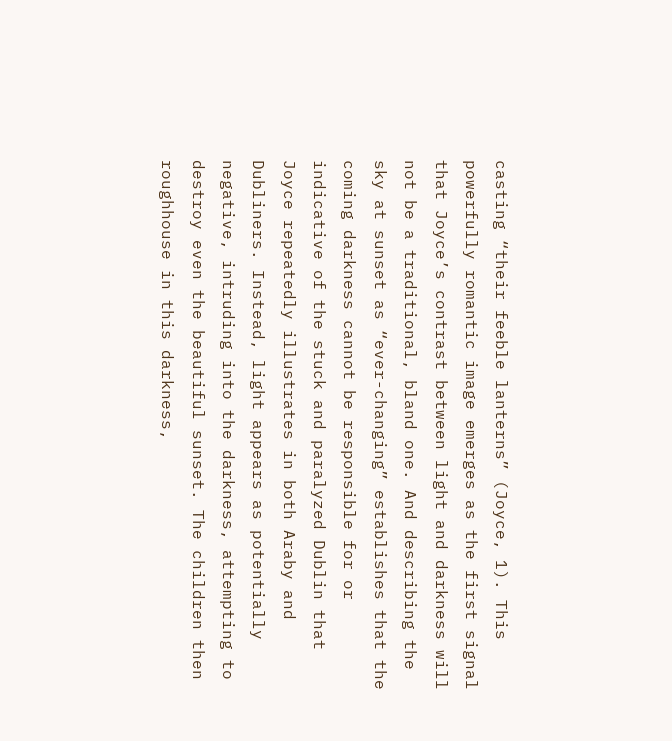casting “their feeble lanterns” (Joyce, 1). This powerfully romantic image emerges as the first signal that Joyce’s contrast between light and darkness will not be a traditional, bland one. And describing the sky at sunset as “ever-changing” establishes that the coming darkness cannot be responsible for or indicative of the stuck and paralyzed Dublin that Joyce repeatedly illustrates in both Araby and Dubliners. Instead, light appears as potentially negative, intruding into the darkness, attempting to destroy even the beautiful sunset. The children then roughhouse in this darkness,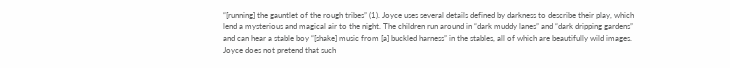“[running] the gauntlet of the rough tribes” (1). Joyce uses several details defined by darkness to describe their play, which lend a mysterious and magical air to the night. The children run around in “dark muddy lanes” and “dark dripping gardens” and can hear a stable boy “[shake] music from [a] buckled harness” in the stables, all of which are beautifully wild images. Joyce does not pretend that such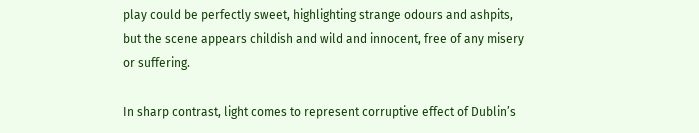play could be perfectly sweet, highlighting strange odours and ashpits, but the scene appears childish and wild and innocent, free of any misery or suffering.

In sharp contrast, light comes to represent corruptive effect of Dublin’s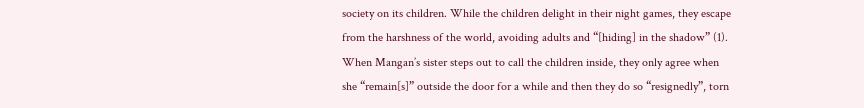society on its children. While the children delight in their night games, they escape from the harshness of the world, avoiding adults and “[hiding] in the shadow” (1). When Mangan’s sister steps out to call the children inside, they only agree when she “remain[s]” outside the door for a while and then they do so “resignedly”, torn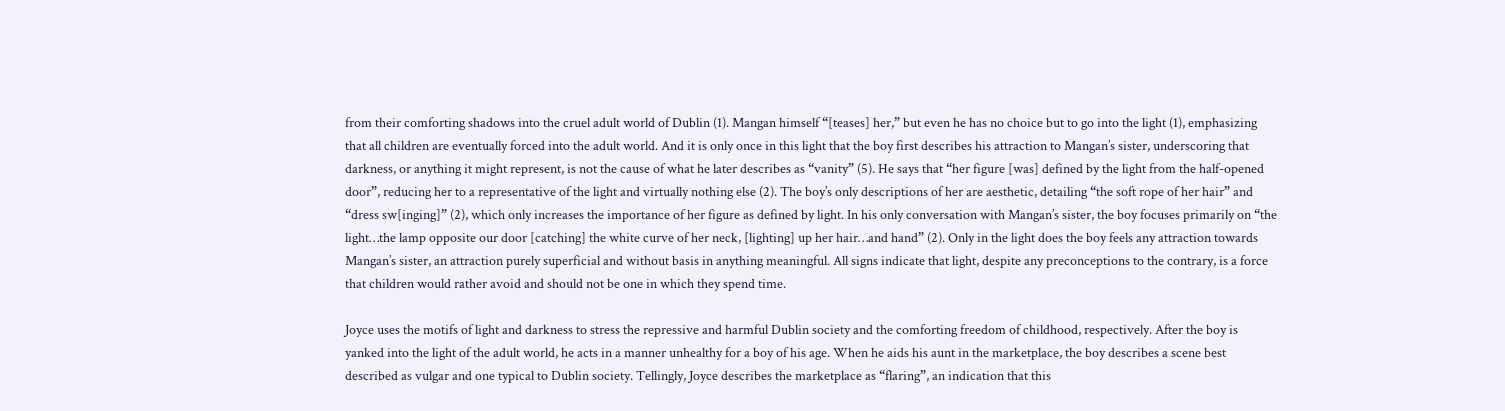from their comforting shadows into the cruel adult world of Dublin (1). Mangan himself “[teases] her,” but even he has no choice but to go into the light (1), emphasizing that all children are eventually forced into the adult world. And it is only once in this light that the boy first describes his attraction to Mangan’s sister, underscoring that darkness, or anything it might represent, is not the cause of what he later describes as “vanity” (5). He says that “her figure [was] defined by the light from the half-opened door”, reducing her to a representative of the light and virtually nothing else (2). The boy’s only descriptions of her are aesthetic, detailing “the soft rope of her hair” and “dress sw[inging]” (2), which only increases the importance of her figure as defined by light. In his only conversation with Mangan’s sister, the boy focuses primarily on “the light…the lamp opposite our door [catching] the white curve of her neck, [lighting] up her hair…and hand” (2). Only in the light does the boy feels any attraction towards Mangan’s sister, an attraction purely superficial and without basis in anything meaningful. All signs indicate that light, despite any preconceptions to the contrary, is a force that children would rather avoid and should not be one in which they spend time.

Joyce uses the motifs of light and darkness to stress the repressive and harmful Dublin society and the comforting freedom of childhood, respectively. After the boy is yanked into the light of the adult world, he acts in a manner unhealthy for a boy of his age. When he aids his aunt in the marketplace, the boy describes a scene best described as vulgar and one typical to Dublin society. Tellingly, Joyce describes the marketplace as “flaring”, an indication that this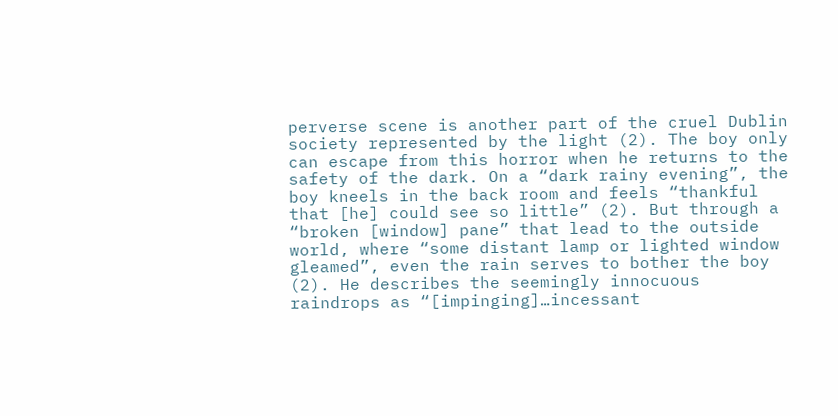perverse scene is another part of the cruel Dublin society represented by the light (2). The boy only can escape from this horror when he returns to the safety of the dark. On a “dark rainy evening”, the boy kneels in the back room and feels “thankful that [he] could see so little” (2). But through a “broken [window] pane” that lead to the outside world, where “some distant lamp or lighted window gleamed”, even the rain serves to bother the boy (2). He describes the seemingly innocuous raindrops as “[impinging]…incessant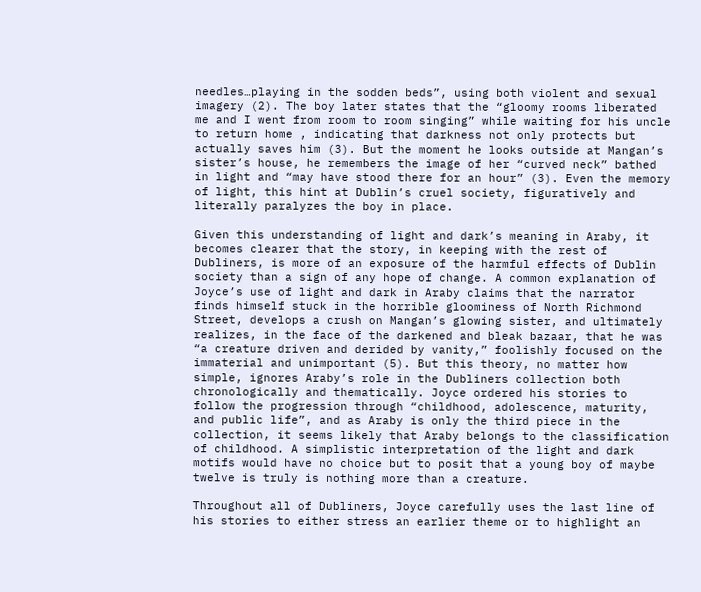needles…playing in the sodden beds”, using both violent and sexual imagery (2). The boy later states that the “gloomy rooms liberated me and I went from room to room singing” while waiting for his uncle to return home , indicating that darkness not only protects but actually saves him (3). But the moment he looks outside at Mangan’s sister’s house, he remembers the image of her “curved neck” bathed in light and “may have stood there for an hour” (3). Even the memory of light, this hint at Dublin’s cruel society, figuratively and literally paralyzes the boy in place.

Given this understanding of light and dark’s meaning in Araby, it becomes clearer that the story, in keeping with the rest of Dubliners, is more of an exposure of the harmful effects of Dublin society than a sign of any hope of change. A common explanation of Joyce’s use of light and dark in Araby claims that the narrator finds himself stuck in the horrible gloominess of North Richmond Street, develops a crush on Mangan’s glowing sister, and ultimately realizes, in the face of the darkened and bleak bazaar, that he was “a creature driven and derided by vanity,” foolishly focused on the immaterial and unimportant (5). But this theory, no matter how simple, ignores Araby’s role in the Dubliners collection both chronologically and thematically. Joyce ordered his stories to follow the progression through “childhood, adolescence, maturity, and public life”, and as Araby is only the third piece in the collection, it seems likely that Araby belongs to the classification of childhood. A simplistic interpretation of the light and dark motifs would have no choice but to posit that a young boy of maybe twelve is truly is nothing more than a creature.

Throughout all of Dubliners, Joyce carefully uses the last line of his stories to either stress an earlier theme or to highlight an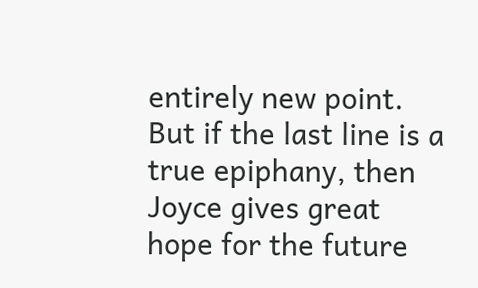entirely new point. But if the last line is a true epiphany, then Joyce gives great hope for the future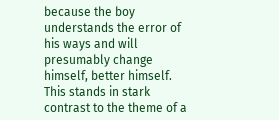because the boy understands the error of his ways and will presumably change himself, better himself. This stands in stark contrast to the theme of a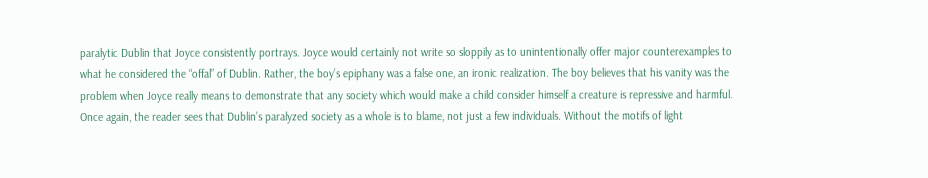paralytic Dublin that Joyce consistently portrays. Joyce would certainly not write so sloppily as to unintentionally offer major counterexamples to what he considered the “offal” of Dublin. Rather, the boy’s epiphany was a false one, an ironic realization. The boy believes that his vanity was the problem when Joyce really means to demonstrate that any society which would make a child consider himself a creature is repressive and harmful. Once again, the reader sees that Dublin’s paralyzed society as a whole is to blame, not just a few individuals. Without the motifs of light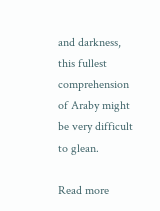and darkness, this fullest comprehension of Araby might be very difficult to glean.

Read more